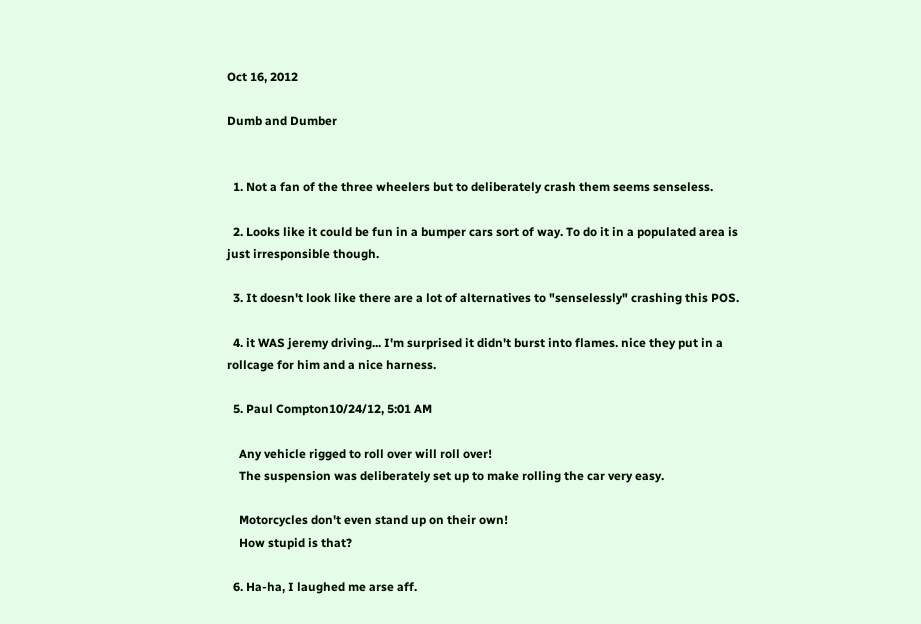Oct 16, 2012

Dumb and Dumber


  1. Not a fan of the three wheelers but to deliberately crash them seems senseless.

  2. Looks like it could be fun in a bumper cars sort of way. To do it in a populated area is just irresponsible though.

  3. It doesn't look like there are a lot of alternatives to "senselessly" crashing this POS.

  4. it WAS jeremy driving... I'm surprised it didn't burst into flames. nice they put in a rollcage for him and a nice harness.

  5. Paul Compton10/24/12, 5:01 AM

    Any vehicle rigged to roll over will roll over!
    The suspension was deliberately set up to make rolling the car very easy.

    Motorcycles don't even stand up on their own!
    How stupid is that?

  6. Ha-ha, I laughed me arse aff.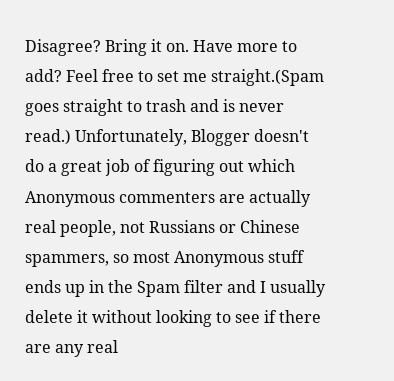Disagree? Bring it on. Have more to add? Feel free to set me straight.(Spam goes straight to trash and is never read.) Unfortunately, Blogger doesn't do a great job of figuring out which Anonymous commenters are actually real people, not Russians or Chinese spammers, so most Anonymous stuff ends up in the Spam filter and I usually delete it without looking to see if there are any real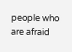people who are afraid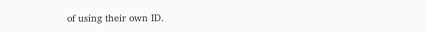of using their own ID.